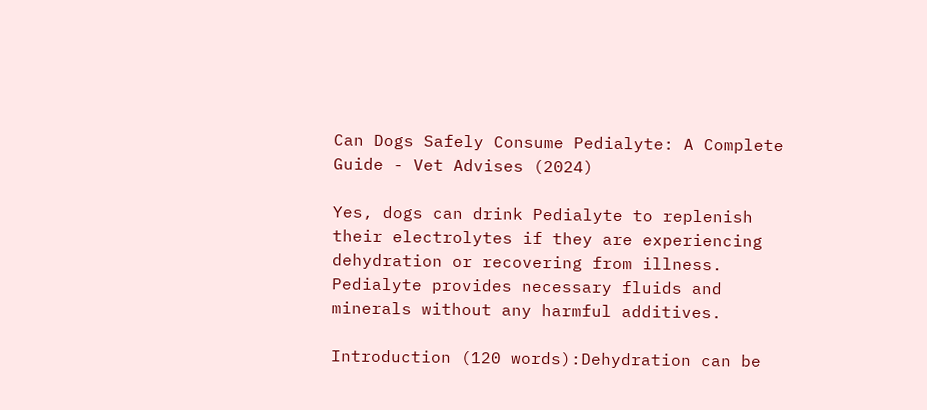Can Dogs Safely Consume Pedialyte: A Complete Guide - Vet Advises (2024)

Yes, dogs can drink Pedialyte to replenish their electrolytes if they are experiencing dehydration or recovering from illness. Pedialyte provides necessary fluids and minerals without any harmful additives.

Introduction (120 words):Dehydration can be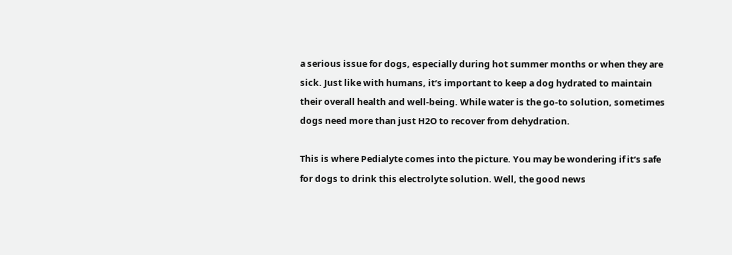a serious issue for dogs, especially during hot summer months or when they are sick. Just like with humans, it’s important to keep a dog hydrated to maintain their overall health and well-being. While water is the go-to solution, sometimes dogs need more than just H2O to recover from dehydration.

This is where Pedialyte comes into the picture. You may be wondering if it’s safe for dogs to drink this electrolyte solution. Well, the good news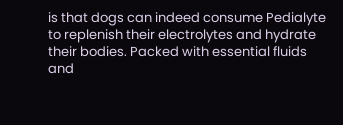is that dogs can indeed consume Pedialyte to replenish their electrolytes and hydrate their bodies. Packed with essential fluids and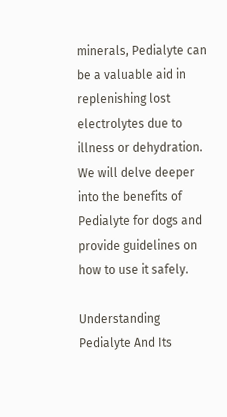minerals, Pedialyte can be a valuable aid in replenishing lost electrolytes due to illness or dehydration. We will delve deeper into the benefits of Pedialyte for dogs and provide guidelines on how to use it safely.

Understanding Pedialyte And Its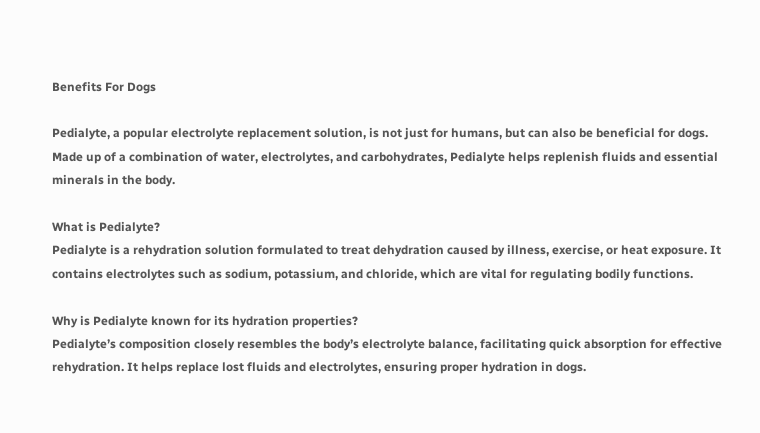Benefits For Dogs

Pedialyte, a popular electrolyte replacement solution, is not just for humans, but can also be beneficial for dogs. Made up of a combination of water, electrolytes, and carbohydrates, Pedialyte helps replenish fluids and essential minerals in the body.

What is Pedialyte?
Pedialyte is a rehydration solution formulated to treat dehydration caused by illness, exercise, or heat exposure. It contains electrolytes such as sodium, potassium, and chloride, which are vital for regulating bodily functions.

Why is Pedialyte known for its hydration properties?
Pedialyte’s composition closely resembles the body’s electrolyte balance, facilitating quick absorption for effective rehydration. It helps replace lost fluids and electrolytes, ensuring proper hydration in dogs.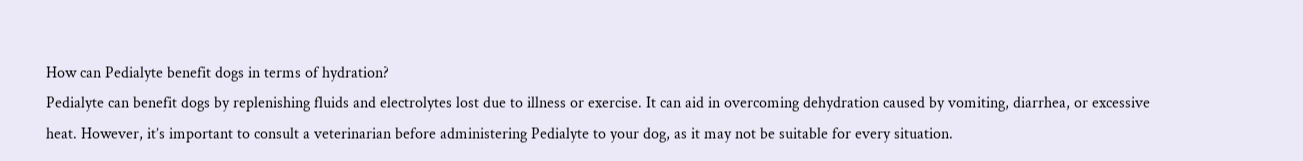How can Pedialyte benefit dogs in terms of hydration?
Pedialyte can benefit dogs by replenishing fluids and electrolytes lost due to illness or exercise. It can aid in overcoming dehydration caused by vomiting, diarrhea, or excessive heat. However, it’s important to consult a veterinarian before administering Pedialyte to your dog, as it may not be suitable for every situation.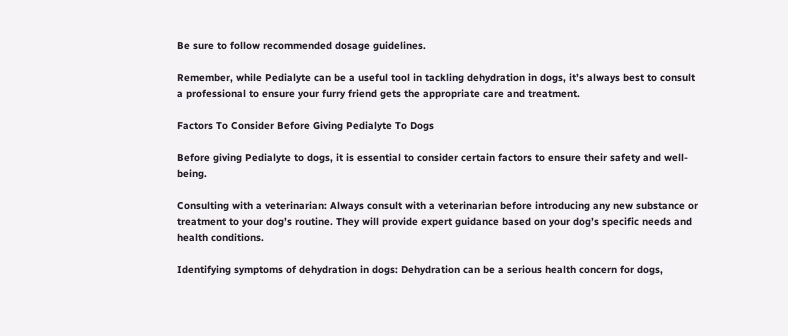Be sure to follow recommended dosage guidelines.

Remember, while Pedialyte can be a useful tool in tackling dehydration in dogs, it’s always best to consult a professional to ensure your furry friend gets the appropriate care and treatment.

Factors To Consider Before Giving Pedialyte To Dogs

Before giving Pedialyte to dogs, it is essential to consider certain factors to ensure their safety and well-being.

Consulting with a veterinarian: Always consult with a veterinarian before introducing any new substance or treatment to your dog’s routine. They will provide expert guidance based on your dog’s specific needs and health conditions.

Identifying symptoms of dehydration in dogs: Dehydration can be a serious health concern for dogs,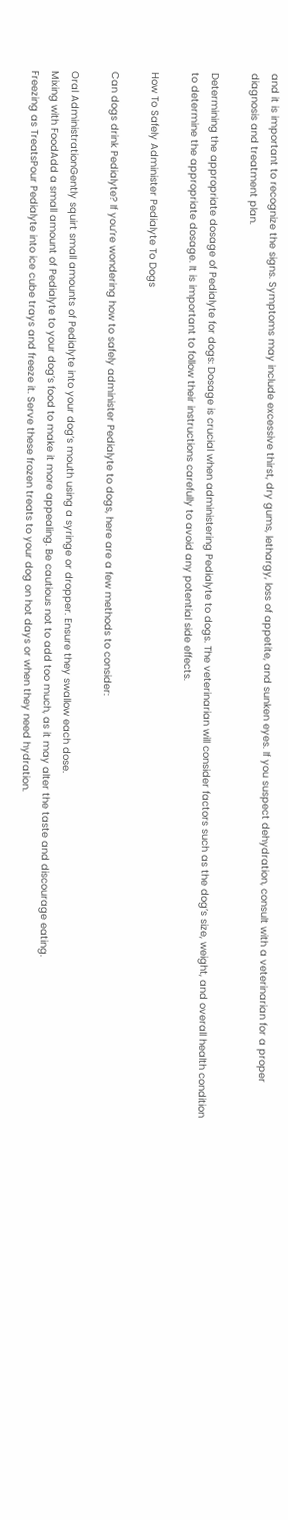and it is important to recognize the signs. Symptoms may include excessive thirst, dry gums, lethargy, loss of appetite, and sunken eyes. If you suspect dehydration, consult with a veterinarian for a proper diagnosis and treatment plan.

Determining the appropriate dosage of Pedialyte for dogs: Dosage is crucial when administering Pedialyte to dogs. The veterinarian will consider factors such as the dog’s size, weight, and overall health condition to determine the appropriate dosage. It is important to follow their instructions carefully to avoid any potential side effects.

How To Safely Administer Pedialyte To Dogs

Can dogs drink Pedialyte? If you’re wondering how to safely administer Pedialyte to dogs, here are a few methods to consider:

Oral AdministrationGently squirt small amounts of Pedialyte into your dog’s mouth using a syringe or dropper. Ensure they swallow each dose.
Mixing with FoodAdd a small amount of Pedialyte to your dog’s food to make it more appealing. Be cautious not to add too much, as it may alter the taste and discourage eating.
Freezing as TreatsPour Pedialyte into ice cube trays and freeze it. Serve these frozen treats to your dog on hot days or when they need hydration.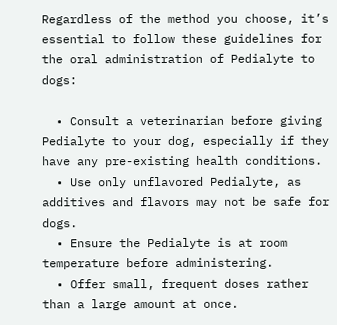Regardless of the method you choose, it’s essential to follow these guidelines for the oral administration of Pedialyte to dogs:

  • Consult a veterinarian before giving Pedialyte to your dog, especially if they have any pre-existing health conditions.
  • Use only unflavored Pedialyte, as additives and flavors may not be safe for dogs.
  • Ensure the Pedialyte is at room temperature before administering.
  • Offer small, frequent doses rather than a large amount at once.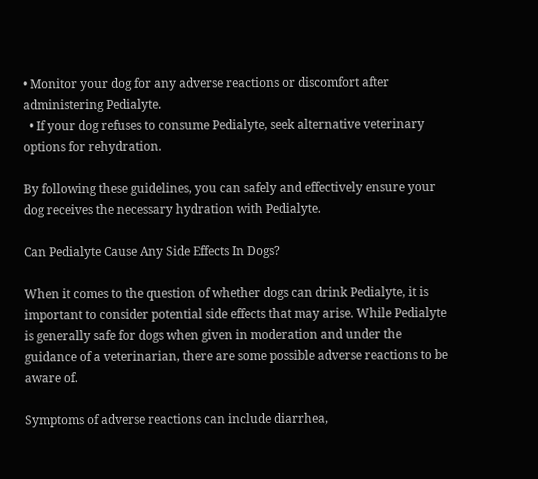• Monitor your dog for any adverse reactions or discomfort after administering Pedialyte.
  • If your dog refuses to consume Pedialyte, seek alternative veterinary options for rehydration.

By following these guidelines, you can safely and effectively ensure your dog receives the necessary hydration with Pedialyte.

Can Pedialyte Cause Any Side Effects In Dogs?

When it comes to the question of whether dogs can drink Pedialyte, it is important to consider potential side effects that may arise. While Pedialyte is generally safe for dogs when given in moderation and under the guidance of a veterinarian, there are some possible adverse reactions to be aware of.

Symptoms of adverse reactions can include diarrhea,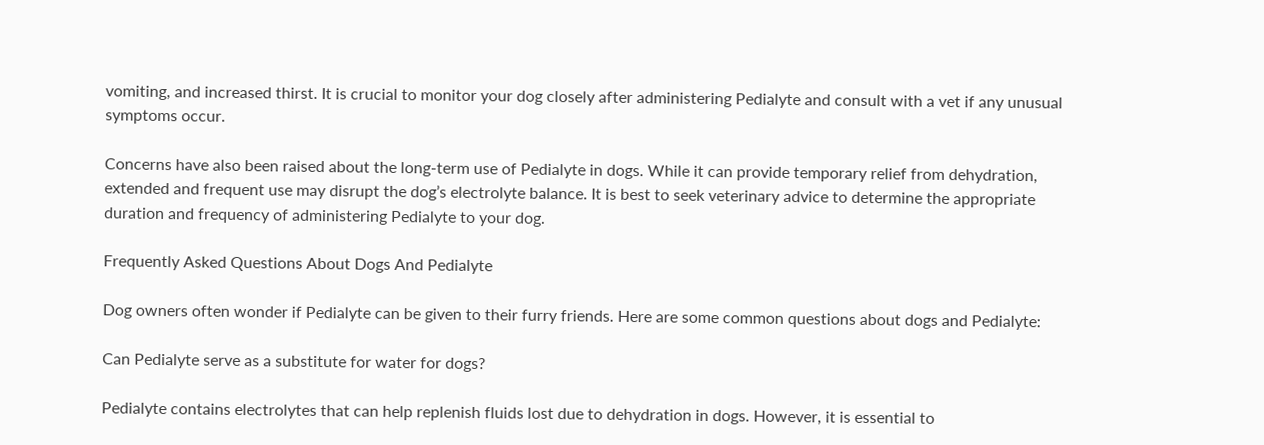vomiting, and increased thirst. It is crucial to monitor your dog closely after administering Pedialyte and consult with a vet if any unusual symptoms occur.

Concerns have also been raised about the long-term use of Pedialyte in dogs. While it can provide temporary relief from dehydration, extended and frequent use may disrupt the dog’s electrolyte balance. It is best to seek veterinary advice to determine the appropriate duration and frequency of administering Pedialyte to your dog.

Frequently Asked Questions About Dogs And Pedialyte

Dog owners often wonder if Pedialyte can be given to their furry friends. Here are some common questions about dogs and Pedialyte:

Can Pedialyte serve as a substitute for water for dogs?

Pedialyte contains electrolytes that can help replenish fluids lost due to dehydration in dogs. However, it is essential to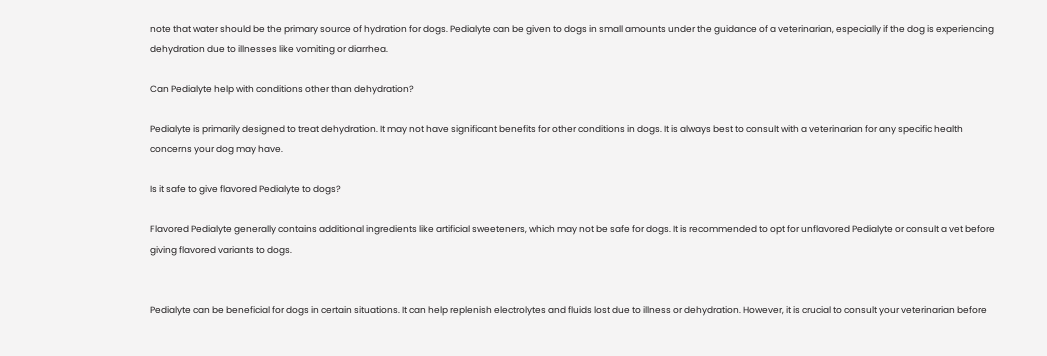note that water should be the primary source of hydration for dogs. Pedialyte can be given to dogs in small amounts under the guidance of a veterinarian, especially if the dog is experiencing dehydration due to illnesses like vomiting or diarrhea.

Can Pedialyte help with conditions other than dehydration?

Pedialyte is primarily designed to treat dehydration. It may not have significant benefits for other conditions in dogs. It is always best to consult with a veterinarian for any specific health concerns your dog may have.

Is it safe to give flavored Pedialyte to dogs?

Flavored Pedialyte generally contains additional ingredients like artificial sweeteners, which may not be safe for dogs. It is recommended to opt for unflavored Pedialyte or consult a vet before giving flavored variants to dogs.


Pedialyte can be beneficial for dogs in certain situations. It can help replenish electrolytes and fluids lost due to illness or dehydration. However, it is crucial to consult your veterinarian before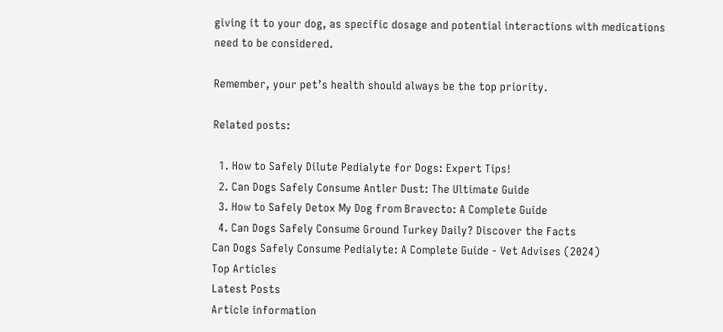giving it to your dog, as specific dosage and potential interactions with medications need to be considered.

Remember, your pet’s health should always be the top priority.

Related posts:

  1. How to Safely Dilute Pedialyte for Dogs: Expert Tips!
  2. Can Dogs Safely Consume Antler Dust: The Ultimate Guide
  3. How to Safely Detox My Dog from Bravecto: A Complete Guide
  4. Can Dogs Safely Consume Ground Turkey Daily? Discover the Facts
Can Dogs Safely Consume Pedialyte: A Complete Guide - Vet Advises (2024)
Top Articles
Latest Posts
Article information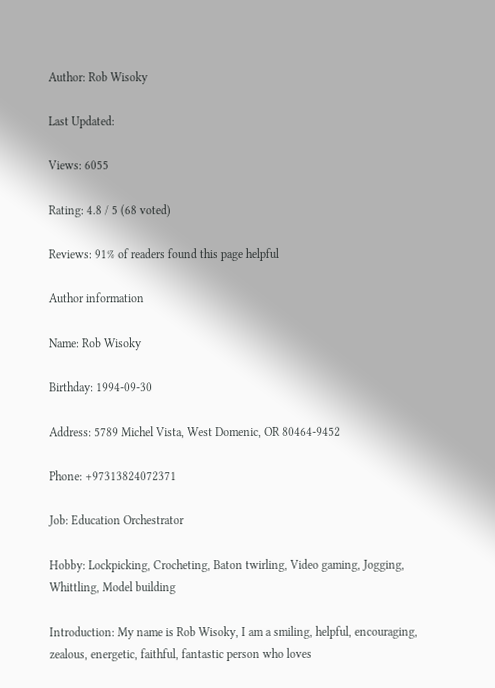Author: Rob Wisoky

Last Updated:

Views: 6055

Rating: 4.8 / 5 (68 voted)

Reviews: 91% of readers found this page helpful

Author information

Name: Rob Wisoky

Birthday: 1994-09-30

Address: 5789 Michel Vista, West Domenic, OR 80464-9452

Phone: +97313824072371

Job: Education Orchestrator

Hobby: Lockpicking, Crocheting, Baton twirling, Video gaming, Jogging, Whittling, Model building

Introduction: My name is Rob Wisoky, I am a smiling, helpful, encouraging, zealous, energetic, faithful, fantastic person who loves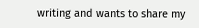writing and wants to share my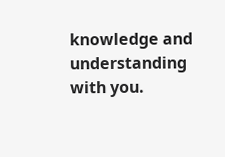knowledge and understanding with you.